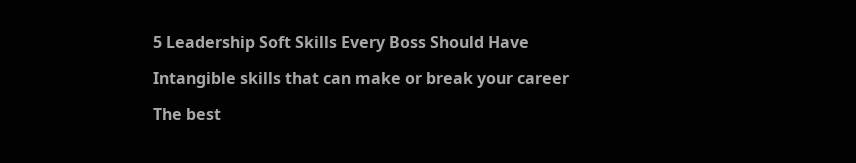5 Leadership Soft Skills Every Boss Should Have

Intangible skills that can make or break your career

The best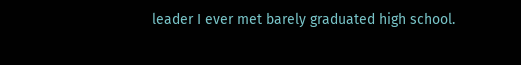leader I ever met barely graduated high school.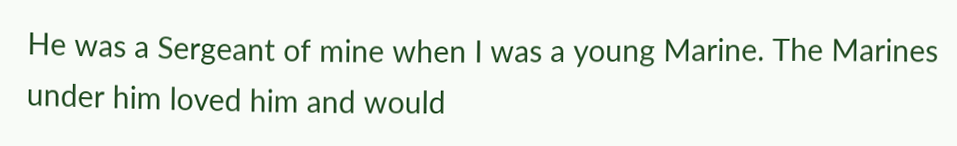He was a Sergeant of mine when I was a young Marine. The Marines under him loved him and would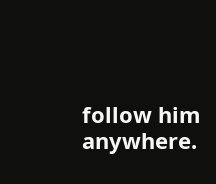follow him anywhere.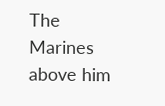The Marines above him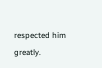respected him greatly.